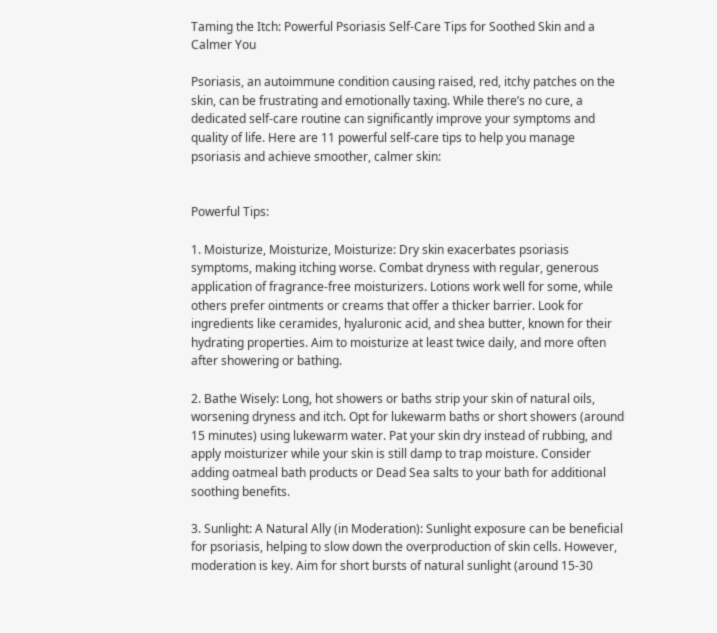Taming the Itch: Powerful Psoriasis Self-Care Tips for Soothed Skin and a Calmer You

Psoriasis, an autoimmune condition causing raised, red, itchy patches on the skin, can be frustrating and emotionally taxing. While there’s no cure, a dedicated self-care routine can significantly improve your symptoms and quality of life. Here are 11 powerful self-care tips to help you manage psoriasis and achieve smoother, calmer skin:


Powerful Tips:

1. Moisturize, Moisturize, Moisturize: Dry skin exacerbates psoriasis symptoms, making itching worse. Combat dryness with regular, generous application of fragrance-free moisturizers. Lotions work well for some, while others prefer ointments or creams that offer a thicker barrier. Look for ingredients like ceramides, hyaluronic acid, and shea butter, known for their hydrating properties. Aim to moisturize at least twice daily, and more often after showering or bathing.

2. Bathe Wisely: Long, hot showers or baths strip your skin of natural oils, worsening dryness and itch. Opt for lukewarm baths or short showers (around 15 minutes) using lukewarm water. Pat your skin dry instead of rubbing, and apply moisturizer while your skin is still damp to trap moisture. Consider adding oatmeal bath products or Dead Sea salts to your bath for additional soothing benefits.

3. Sunlight: A Natural Ally (in Moderation): Sunlight exposure can be beneficial for psoriasis, helping to slow down the overproduction of skin cells. However, moderation is key. Aim for short bursts of natural sunlight (around 15-30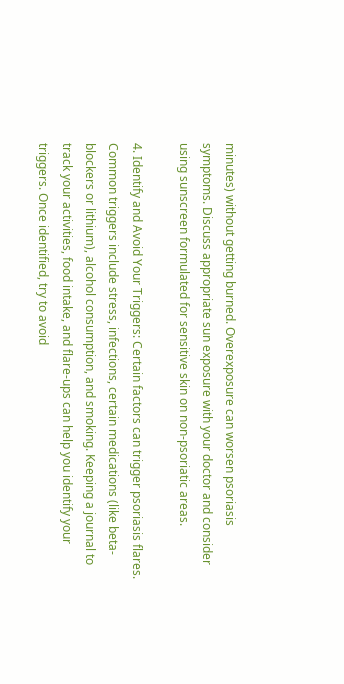minutes) without getting burned. Overexposure can worsen psoriasis symptoms. Discuss appropriate sun exposure with your doctor and consider using sunscreen formulated for sensitive skin on non-psoriatic areas.

4. Identify and Avoid Your Triggers: Certain factors can trigger psoriasis flares. Common triggers include stress, infections, certain medications (like beta-blockers or lithium), alcohol consumption, and smoking. Keeping a journal to track your activities, food intake, and flare-ups can help you identify your triggers. Once identified, try to avoid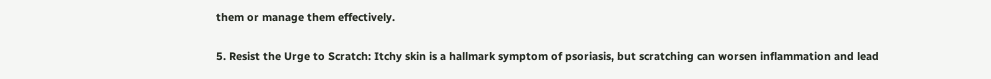them or manage them effectively.

5. Resist the Urge to Scratch: Itchy skin is a hallmark symptom of psoriasis, but scratching can worsen inflammation and lead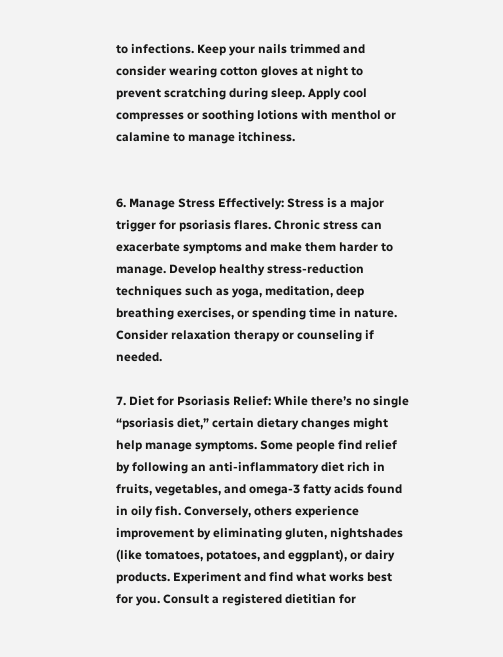to infections. Keep your nails trimmed and consider wearing cotton gloves at night to prevent scratching during sleep. Apply cool compresses or soothing lotions with menthol or calamine to manage itchiness.


6. Manage Stress Effectively: Stress is a major trigger for psoriasis flares. Chronic stress can exacerbate symptoms and make them harder to manage. Develop healthy stress-reduction techniques such as yoga, meditation, deep breathing exercises, or spending time in nature. Consider relaxation therapy or counseling if needed.

7. Diet for Psoriasis Relief: While there’s no single “psoriasis diet,” certain dietary changes might help manage symptoms. Some people find relief by following an anti-inflammatory diet rich in fruits, vegetables, and omega-3 fatty acids found in oily fish. Conversely, others experience improvement by eliminating gluten, nightshades (like tomatoes, potatoes, and eggplant), or dairy products. Experiment and find what works best for you. Consult a registered dietitian for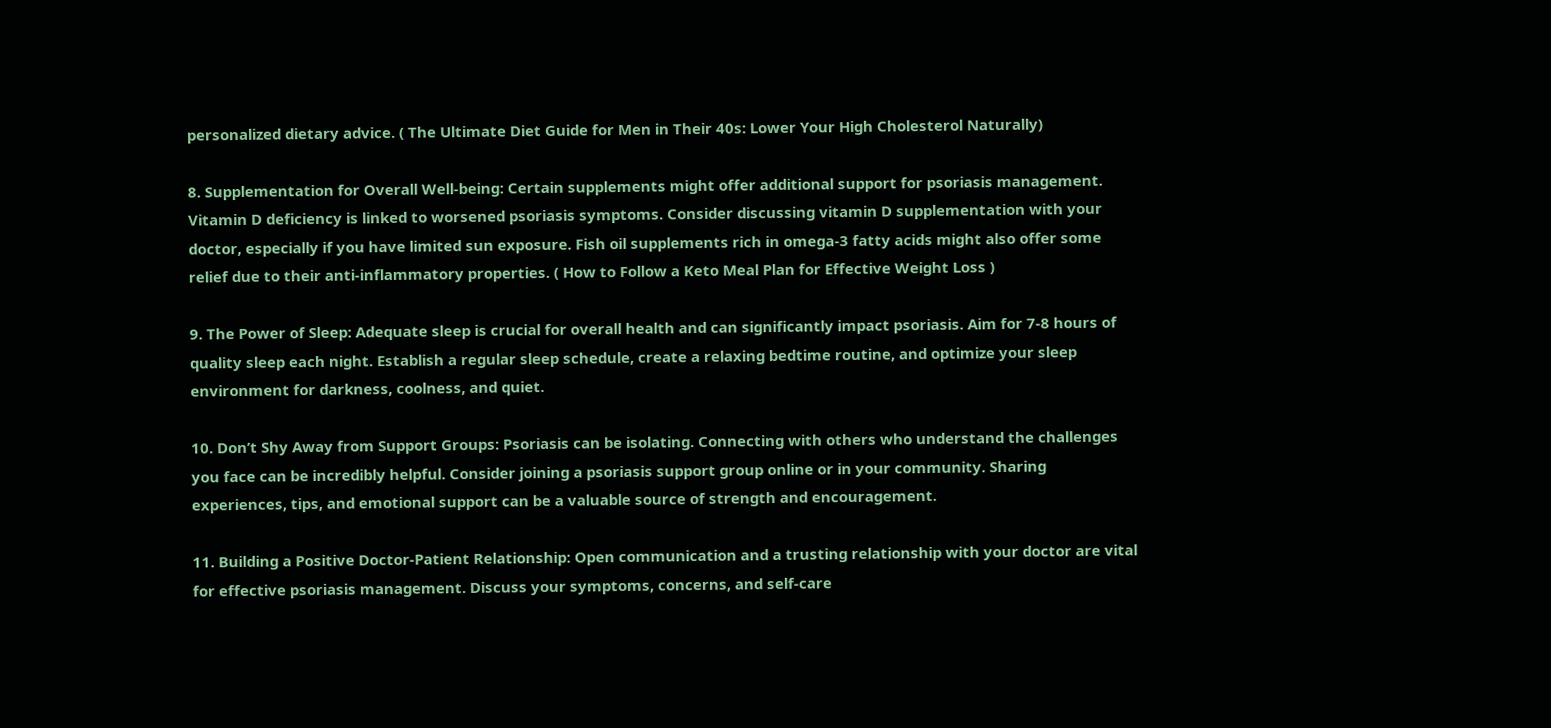personalized dietary advice. ( The Ultimate Diet Guide for Men in Their 40s: Lower Your High Cholesterol Naturally)

8. Supplementation for Overall Well-being: Certain supplements might offer additional support for psoriasis management. Vitamin D deficiency is linked to worsened psoriasis symptoms. Consider discussing vitamin D supplementation with your doctor, especially if you have limited sun exposure. Fish oil supplements rich in omega-3 fatty acids might also offer some relief due to their anti-inflammatory properties. ( How to Follow a Keto Meal Plan for Effective Weight Loss )

9. The Power of Sleep: Adequate sleep is crucial for overall health and can significantly impact psoriasis. Aim for 7-8 hours of quality sleep each night. Establish a regular sleep schedule, create a relaxing bedtime routine, and optimize your sleep environment for darkness, coolness, and quiet.

10. Don’t Shy Away from Support Groups: Psoriasis can be isolating. Connecting with others who understand the challenges you face can be incredibly helpful. Consider joining a psoriasis support group online or in your community. Sharing experiences, tips, and emotional support can be a valuable source of strength and encouragement.

11. Building a Positive Doctor-Patient Relationship: Open communication and a trusting relationship with your doctor are vital for effective psoriasis management. Discuss your symptoms, concerns, and self-care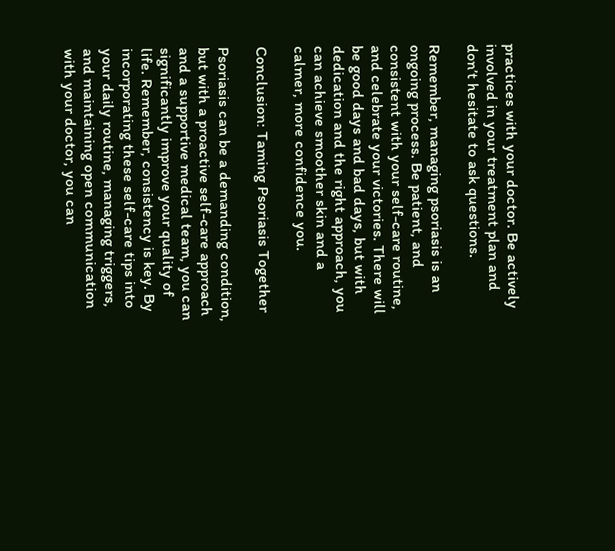practices with your doctor. Be actively involved in your treatment plan and don’t hesitate to ask questions.

Remember, managing psoriasis is an ongoing process. Be patient, and consistent with your self-care routine, and celebrate your victories. There will be good days and bad days, but with dedication and the right approach, you can achieve smoother skin and a calmer, more confidence you.

Conclusion: Taming Psoriasis Together

Psoriasis can be a demanding condition, but with a proactive self-care approach and a supportive medical team, you can significantly improve your quality of life. Remember, consistency is key. By incorporating these self-care tips into your daily routine, managing triggers, and maintaining open communication with your doctor, you can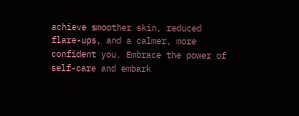achieve smoother skin, reduced flare-ups, and a calmer, more confident you. Embrace the power of self-care and embark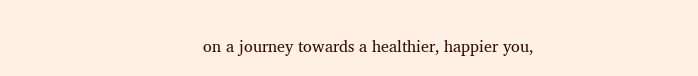on a journey towards a healthier, happier you,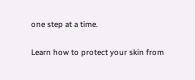one step at a time.

Learn how to protect your skin from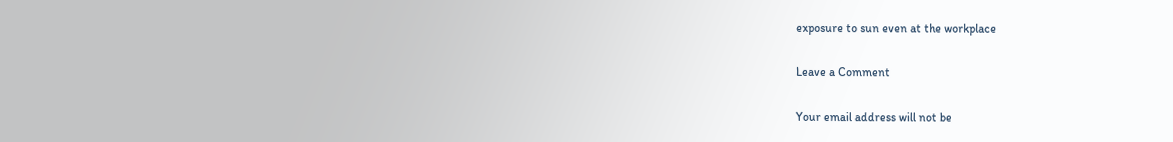exposure to sun even at the workplace

Leave a Comment

Your email address will not be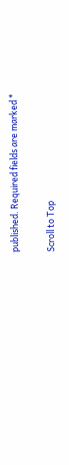published. Required fields are marked *

Scroll to Top